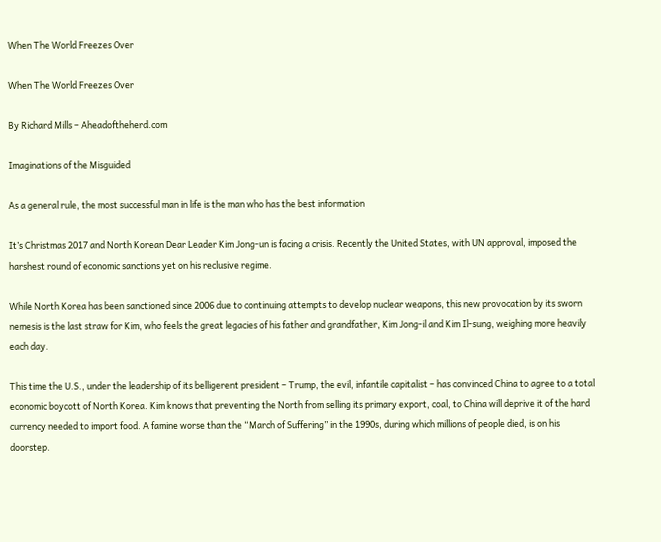When The World Freezes Over

When The World Freezes Over

By Richard Mills – Aheadoftheherd.com

Imaginations of the Misguided

As a general rule, the most successful man in life is the man who has the best information

It’s Christmas 2017 and North Korean Dear Leader Kim Jong-un is facing a crisis. Recently the United States, with UN approval, imposed the harshest round of economic sanctions yet on his reclusive regime.

While North Korea has been sanctioned since 2006 due to continuing attempts to develop nuclear weapons, this new provocation by its sworn nemesis is the last straw for Kim, who feels the great legacies of his father and grandfather, Kim Jong-il and Kim Il-sung, weighing more heavily each day.

This time the U.S., under the leadership of its belligerent president – Trump, the evil, infantile capitalist – has convinced China to agree to a total economic boycott of North Korea. Kim knows that preventing the North from selling its primary export, coal, to China will deprive it of the hard currency needed to import food. A famine worse than the “March of Suffering” in the 1990s, during which millions of people died, is on his doorstep.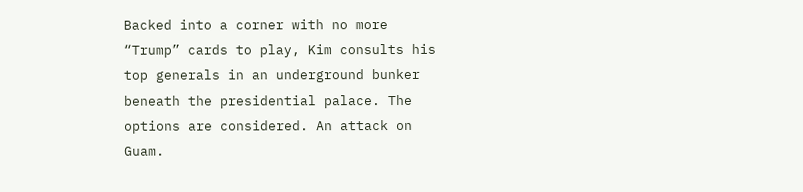Backed into a corner with no more “Trump” cards to play, Kim consults his top generals in an underground bunker beneath the presidential palace. The options are considered. An attack on Guam.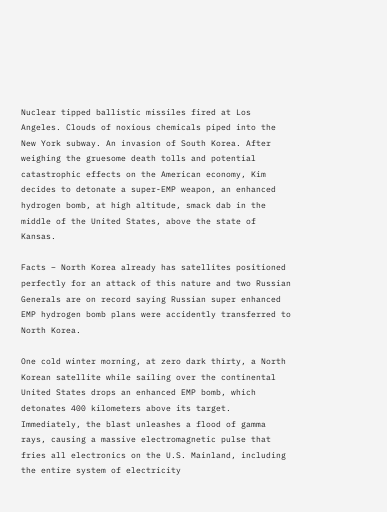Nuclear tipped ballistic missiles fired at Los Angeles. Clouds of noxious chemicals piped into the New York subway. An invasion of South Korea. After weighing the gruesome death tolls and potential catastrophic effects on the American economy, Kim decides to detonate a super-EMP weapon, an enhanced hydrogen bomb, at high altitude, smack dab in the middle of the United States, above the state of Kansas.

Facts – North Korea already has satellites positioned perfectly for an attack of this nature and two Russian Generals are on record saying Russian super enhanced EMP hydrogen bomb plans were accidently transferred to North Korea.

One cold winter morning, at zero dark thirty, a North Korean satellite while sailing over the continental United States drops an enhanced EMP bomb, which detonates 400 kilometers above its target. Immediately, the blast unleashes a flood of gamma rays, causing a massive electromagnetic pulse that fries all electronics on the U.S. Mainland, including the entire system of electricity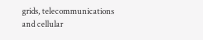grids, telecommunications and cellular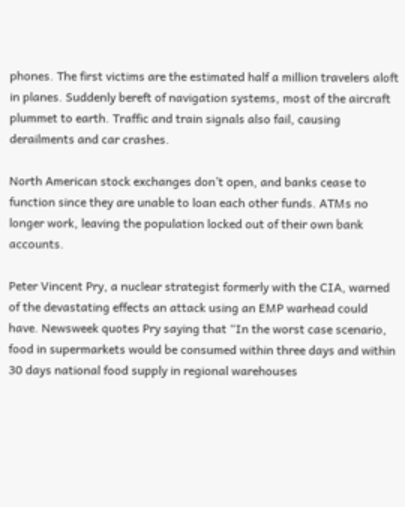phones. The first victims are the estimated half a million travelers aloft in planes. Suddenly bereft of navigation systems, most of the aircraft plummet to earth. Traffic and train signals also fail, causing derailments and car crashes.

North American stock exchanges don’t open, and banks cease to function since they are unable to loan each other funds. ATMs no longer work, leaving the population locked out of their own bank accounts.

Peter Vincent Pry, a nuclear strategist formerly with the CIA, warned of the devastating effects an attack using an EMP warhead could have. Newsweek quotes Pry saying that “In the worst case scenario, food in supermarkets would be consumed within three days and within 30 days national food supply in regional warehouses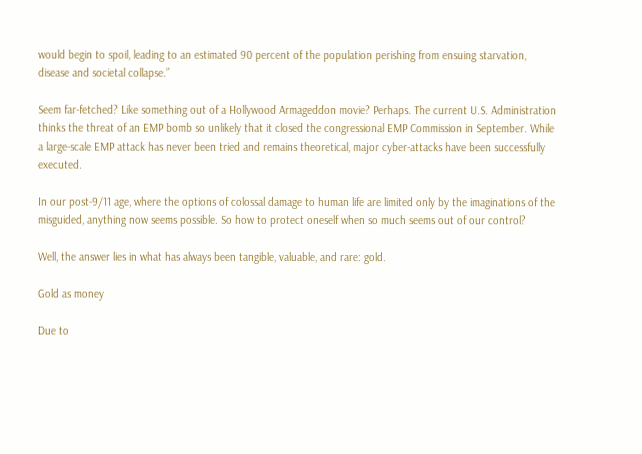would begin to spoil, leading to an estimated 90 percent of the population perishing from ensuing starvation, disease and societal collapse.”

Seem far-fetched? Like something out of a Hollywood Armageddon movie? Perhaps. The current U.S. Administration thinks the threat of an EMP bomb so unlikely that it closed the congressional EMP Commission in September. While a large-scale EMP attack has never been tried and remains theoretical, major cyber-attacks have been successfully executed.

In our post-9/11 age, where the options of colossal damage to human life are limited only by the imaginations of the misguided, anything now seems possible. So how to protect oneself when so much seems out of our control?

Well, the answer lies in what has always been tangible, valuable, and rare: gold.

Gold as money

Due to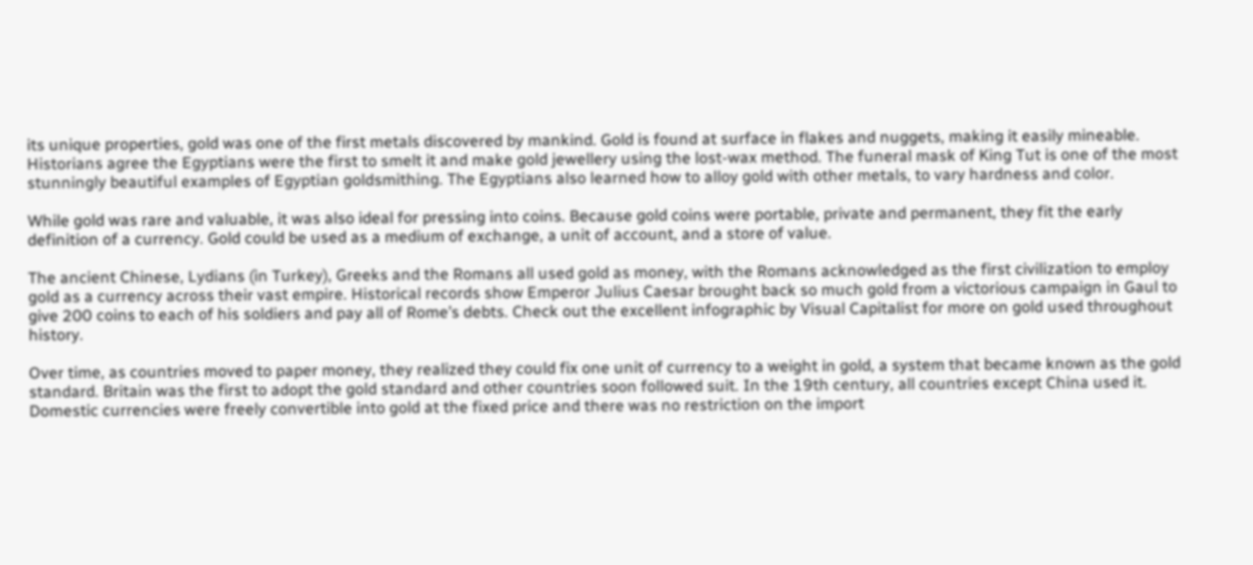its unique properties, gold was one of the first metals discovered by mankind. Gold is found at surface in flakes and nuggets, making it easily mineable. Historians agree the Egyptians were the first to smelt it and make gold jewellery using the lost-wax method. The funeral mask of King Tut is one of the most stunningly beautiful examples of Egyptian goldsmithing. The Egyptians also learned how to alloy gold with other metals, to vary hardness and color.

While gold was rare and valuable, it was also ideal for pressing into coins. Because gold coins were portable, private and permanent, they fit the early definition of a currency. Gold could be used as a medium of exchange, a unit of account, and a store of value.

The ancient Chinese, Lydians (in Turkey), Greeks and the Romans all used gold as money, with the Romans acknowledged as the first civilization to employ gold as a currency across their vast empire. Historical records show Emperor Julius Caesar brought back so much gold from a victorious campaign in Gaul to give 200 coins to each of his soldiers and pay all of Rome’s debts. Check out the excellent infographic by Visual Capitalist for more on gold used throughout history.

Over time, as countries moved to paper money, they realized they could fix one unit of currency to a weight in gold, a system that became known as the gold standard. Britain was the first to adopt the gold standard and other countries soon followed suit. In the 19th century, all countries except China used it. Domestic currencies were freely convertible into gold at the fixed price and there was no restriction on the import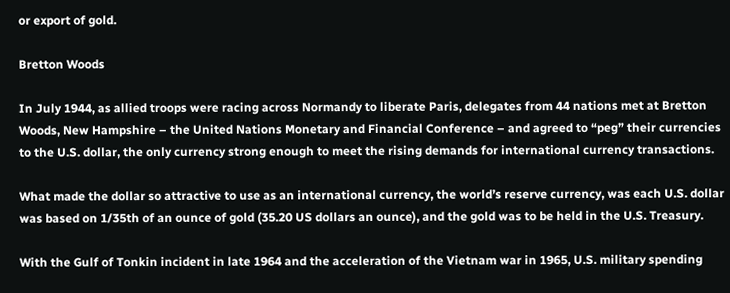or export of gold.

Bretton Woods

In July 1944, as allied troops were racing across Normandy to liberate Paris, delegates from 44 nations met at Bretton Woods, New Hampshire – the United Nations Monetary and Financial Conference – and agreed to “peg” their currencies to the U.S. dollar, the only currency strong enough to meet the rising demands for international currency transactions.

What made the dollar so attractive to use as an international currency, the world’s reserve currency, was each U.S. dollar was based on 1/35th of an ounce of gold (35.20 US dollars an ounce), and the gold was to be held in the U.S. Treasury.

With the Gulf of Tonkin incident in late 1964 and the acceleration of the Vietnam war in 1965, U.S. military spending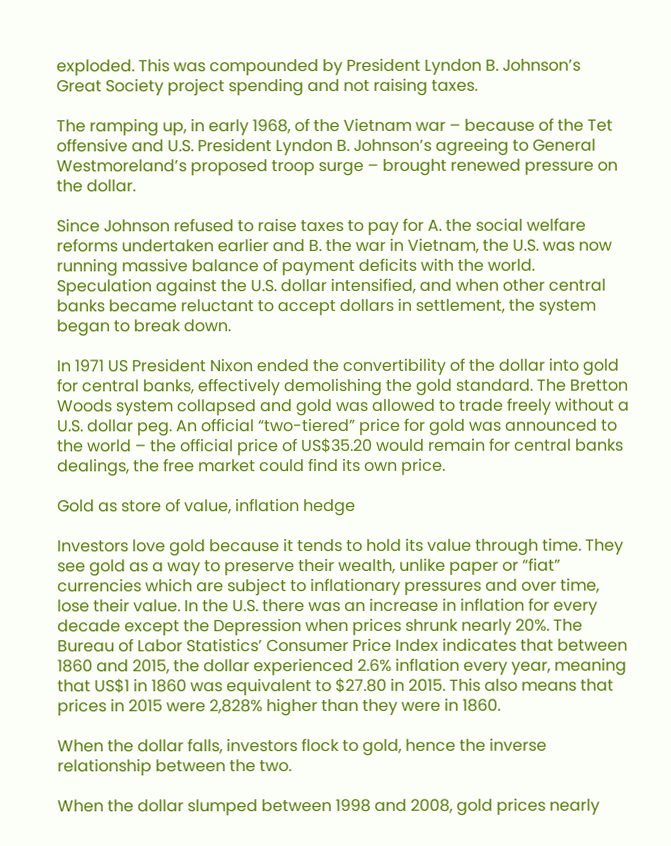exploded. This was compounded by President Lyndon B. Johnson’s Great Society project spending and not raising taxes.

The ramping up, in early 1968, of the Vietnam war – because of the Tet offensive and U.S. President Lyndon B. Johnson’s agreeing to General Westmoreland’s proposed troop surge – brought renewed pressure on the dollar.

Since Johnson refused to raise taxes to pay for A. the social welfare reforms undertaken earlier and B. the war in Vietnam, the U.S. was now running massive balance of payment deficits with the world. Speculation against the U.S. dollar intensified, and when other central banks became reluctant to accept dollars in settlement, the system began to break down.

In 1971 US President Nixon ended the convertibility of the dollar into gold for central banks, effectively demolishing the gold standard. The Bretton Woods system collapsed and gold was allowed to trade freely without a U.S. dollar peg. An official “two-tiered” price for gold was announced to the world – the official price of US$35.20 would remain for central banks dealings, the free market could find its own price.

Gold as store of value, inflation hedge

Investors love gold because it tends to hold its value through time. They see gold as a way to preserve their wealth, unlike paper or “fiat” currencies which are subject to inflationary pressures and over time, lose their value. In the U.S. there was an increase in inflation for every decade except the Depression when prices shrunk nearly 20%. The Bureau of Labor Statistics’ Consumer Price Index indicates that between 1860 and 2015, the dollar experienced 2.6% inflation every year, meaning that US$1 in 1860 was equivalent to $27.80 in 2015. This also means that prices in 2015 were 2,828% higher than they were in 1860.

When the dollar falls, investors flock to gold, hence the inverse relationship between the two.

When the dollar slumped between 1998 and 2008, gold prices nearly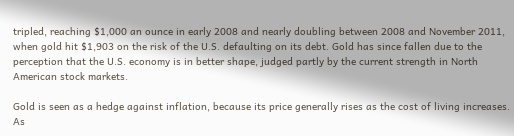tripled, reaching $1,000 an ounce in early 2008 and nearly doubling between 2008 and November 2011, when gold hit $1,903 on the risk of the U.S. defaulting on its debt. Gold has since fallen due to the perception that the U.S. economy is in better shape, judged partly by the current strength in North American stock markets.

Gold is seen as a hedge against inflation, because its price generally rises as the cost of living increases. As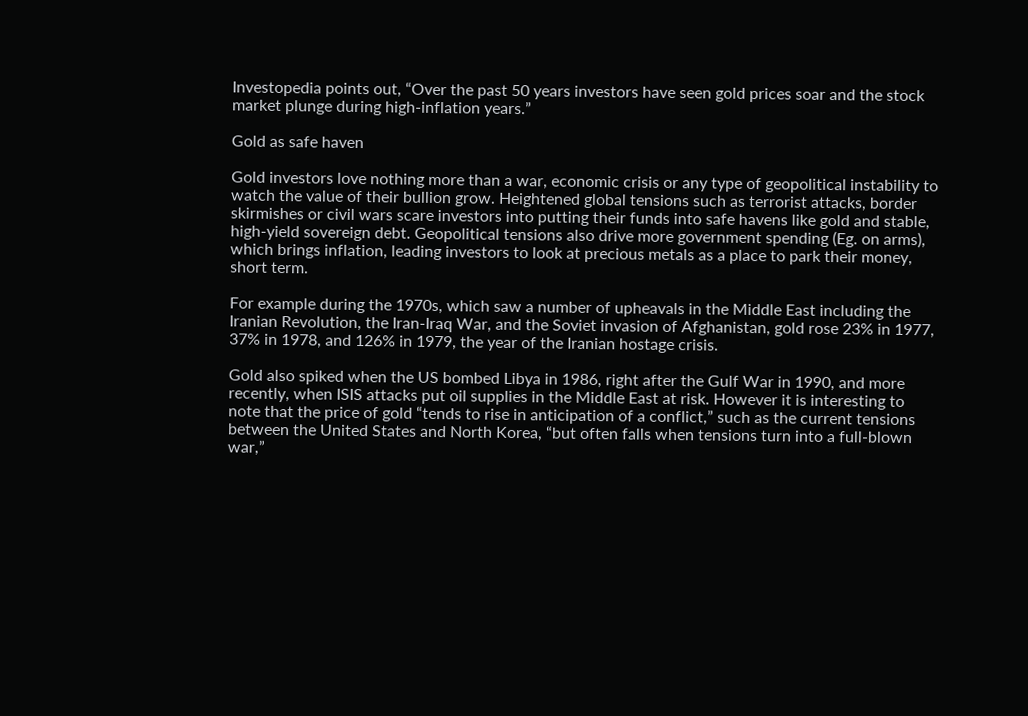Investopedia points out, “Over the past 50 years investors have seen gold prices soar and the stock market plunge during high-inflation years.”

Gold as safe haven

Gold investors love nothing more than a war, economic crisis or any type of geopolitical instability to watch the value of their bullion grow. Heightened global tensions such as terrorist attacks, border skirmishes or civil wars scare investors into putting their funds into safe havens like gold and stable, high-yield sovereign debt. Geopolitical tensions also drive more government spending (Eg. on arms), which brings inflation, leading investors to look at precious metals as a place to park their money, short term.

For example during the 1970s, which saw a number of upheavals in the Middle East including the Iranian Revolution, the Iran-Iraq War, and the Soviet invasion of Afghanistan, gold rose 23% in 1977, 37% in 1978, and 126% in 1979, the year of the Iranian hostage crisis.

Gold also spiked when the US bombed Libya in 1986, right after the Gulf War in 1990, and more recently, when ISIS attacks put oil supplies in the Middle East at risk. However it is interesting to note that the price of gold “tends to rise in anticipation of a conflict,” such as the current tensions between the United States and North Korea, “but often falls when tensions turn into a full-blown war,”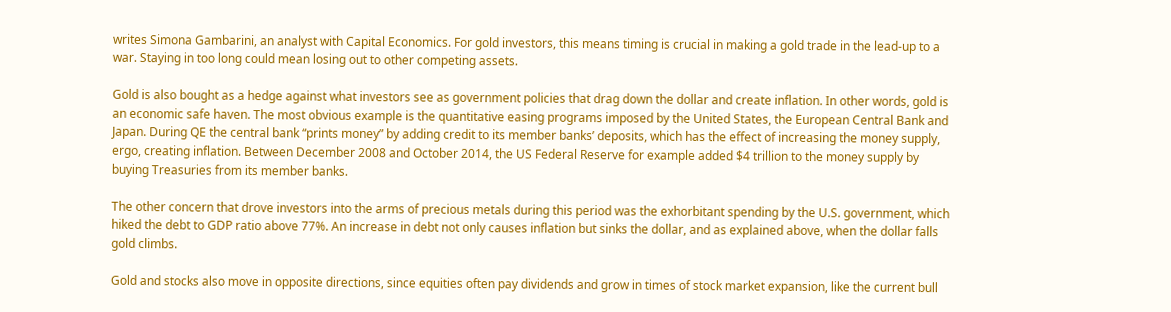writes Simona Gambarini, an analyst with Capital Economics. For gold investors, this means timing is crucial in making a gold trade in the lead-up to a war. Staying in too long could mean losing out to other competing assets.

Gold is also bought as a hedge against what investors see as government policies that drag down the dollar and create inflation. In other words, gold is an economic safe haven. The most obvious example is the quantitative easing programs imposed by the United States, the European Central Bank and Japan. During QE the central bank “prints money” by adding credit to its member banks’ deposits, which has the effect of increasing the money supply, ergo, creating inflation. Between December 2008 and October 2014, the US Federal Reserve for example added $4 trillion to the money supply by buying Treasuries from its member banks.

The other concern that drove investors into the arms of precious metals during this period was the exhorbitant spending by the U.S. government, which hiked the debt to GDP ratio above 77%. An increase in debt not only causes inflation but sinks the dollar, and as explained above, when the dollar falls gold climbs.

Gold and stocks also move in opposite directions, since equities often pay dividends and grow in times of stock market expansion, like the current bull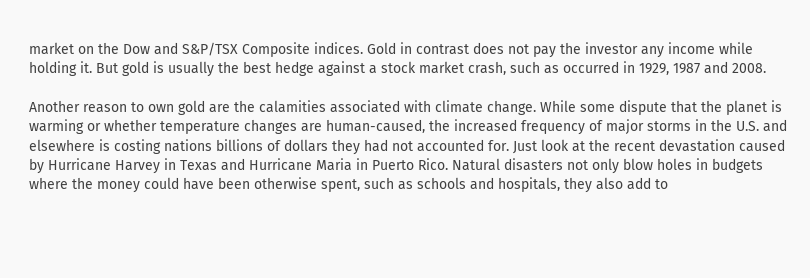market on the Dow and S&P/TSX Composite indices. Gold in contrast does not pay the investor any income while holding it. But gold is usually the best hedge against a stock market crash, such as occurred in 1929, 1987 and 2008.

Another reason to own gold are the calamities associated with climate change. While some dispute that the planet is warming or whether temperature changes are human-caused, the increased frequency of major storms in the U.S. and elsewhere is costing nations billions of dollars they had not accounted for. Just look at the recent devastation caused by Hurricane Harvey in Texas and Hurricane Maria in Puerto Rico. Natural disasters not only blow holes in budgets where the money could have been otherwise spent, such as schools and hospitals, they also add to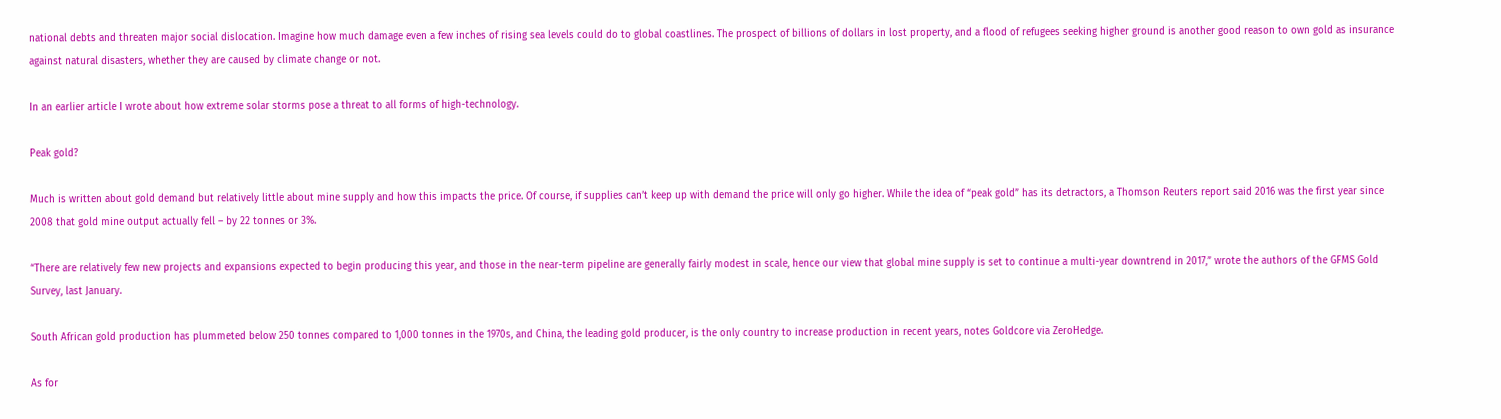national debts and threaten major social dislocation. Imagine how much damage even a few inches of rising sea levels could do to global coastlines. The prospect of billions of dollars in lost property, and a flood of refugees seeking higher ground is another good reason to own gold as insurance against natural disasters, whether they are caused by climate change or not.

In an earlier article I wrote about how extreme solar storms pose a threat to all forms of high-technology.

Peak gold?

Much is written about gold demand but relatively little about mine supply and how this impacts the price. Of course, if supplies can’t keep up with demand the price will only go higher. While the idea of “peak gold” has its detractors, a Thomson Reuters report said 2016 was the first year since 2008 that gold mine output actually fell – by 22 tonnes or 3%.

“There are relatively few new projects and expansions expected to begin producing this year, and those in the near-term pipeline are generally fairly modest in scale, hence our view that global mine supply is set to continue a multi-year downtrend in 2017,” wrote the authors of the GFMS Gold Survey, last January.

South African gold production has plummeted below 250 tonnes compared to 1,000 tonnes in the 1970s, and China, the leading gold producer, is the only country to increase production in recent years, notes Goldcore via ZeroHedge.

As for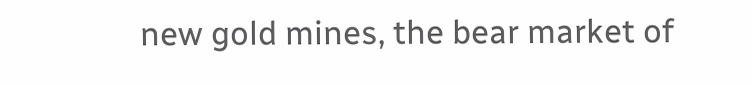new gold mines, the bear market of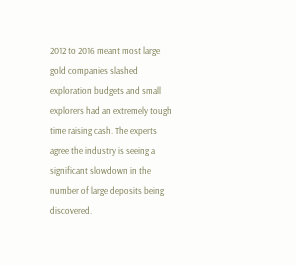2012 to 2016 meant most large gold companies slashed exploration budgets and small explorers had an extremely tough time raising cash. The experts agree the industry is seeing a significant slowdown in the number of large deposits being discovered.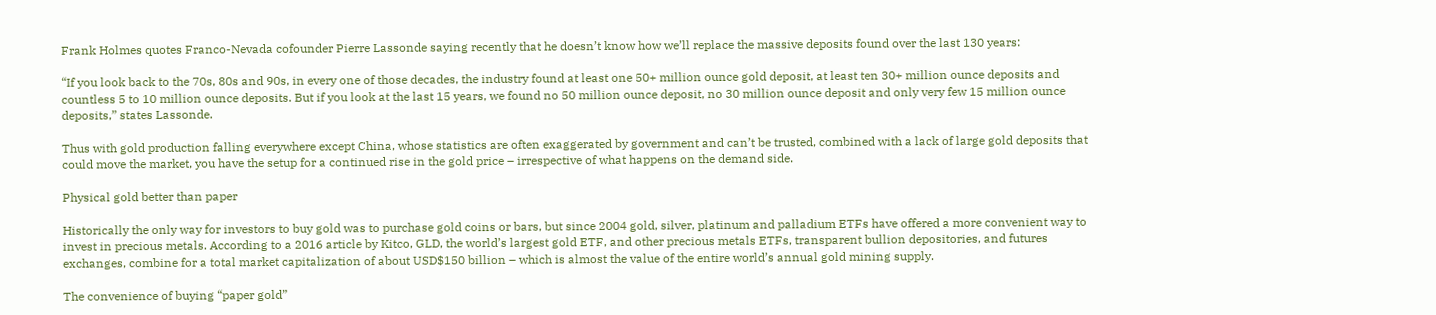Frank Holmes quotes Franco-Nevada cofounder Pierre Lassonde saying recently that he doesn’t know how we’ll replace the massive deposits found over the last 130 years:

“If you look back to the 70s, 80s and 90s, in every one of those decades, the industry found at least one 50+ million ounce gold deposit, at least ten 30+ million ounce deposits and countless 5 to 10 million ounce deposits. But if you look at the last 15 years, we found no 50 million ounce deposit, no 30 million ounce deposit and only very few 15 million ounce deposits,” states Lassonde.

Thus with gold production falling everywhere except China, whose statistics are often exaggerated by government and can’t be trusted, combined with a lack of large gold deposits that could move the market, you have the setup for a continued rise in the gold price – irrespective of what happens on the demand side.

Physical gold better than paper

Historically the only way for investors to buy gold was to purchase gold coins or bars, but since 2004 gold, silver, platinum and palladium ETFs have offered a more convenient way to invest in precious metals. According to a 2016 article by Kitco, GLD, the world’s largest gold ETF, and other precious metals ETFs, transparent bullion depositories, and futures exchanges, combine for a total market capitalization of about USD$150 billion – which is almost the value of the entire world’s annual gold mining supply.

The convenience of buying “paper gold”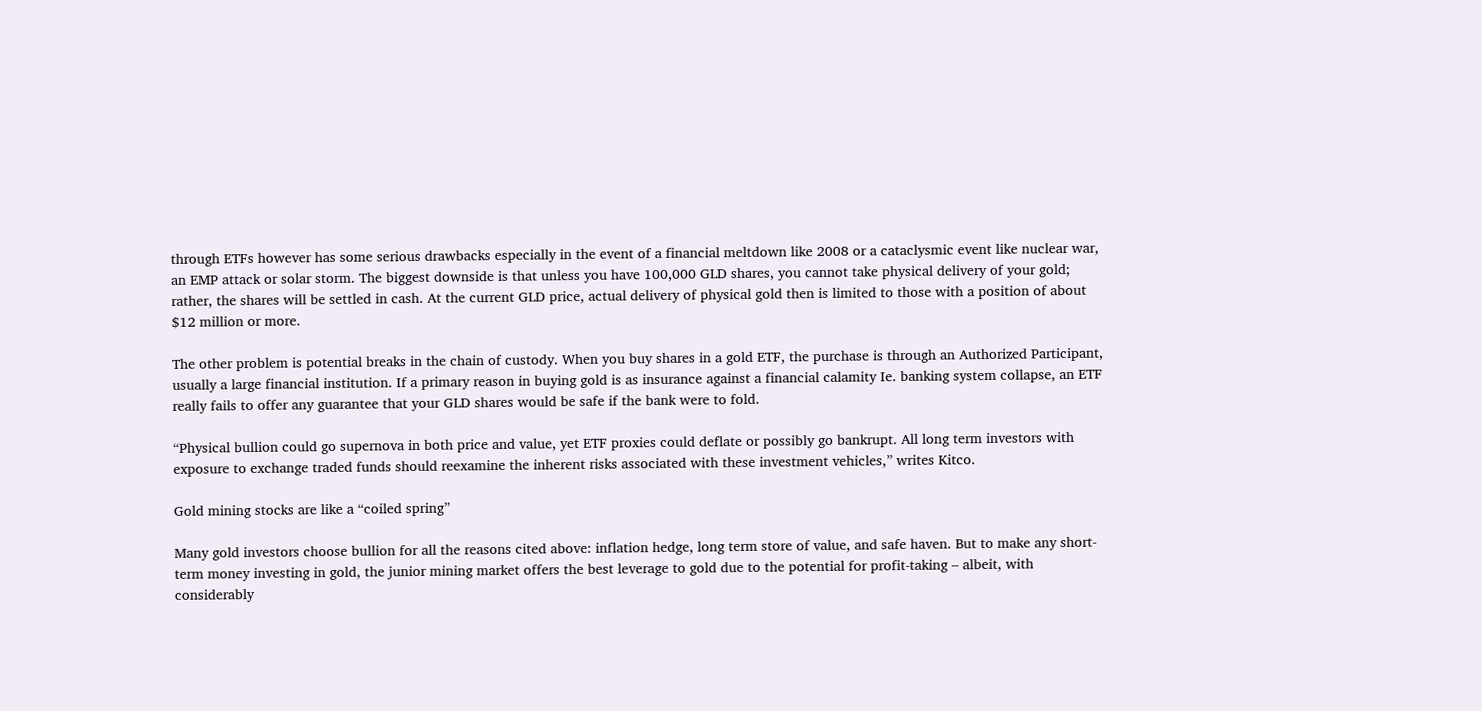through ETFs however has some serious drawbacks especially in the event of a financial meltdown like 2008 or a cataclysmic event like nuclear war, an EMP attack or solar storm. The biggest downside is that unless you have 100,000 GLD shares, you cannot take physical delivery of your gold; rather, the shares will be settled in cash. At the current GLD price, actual delivery of physical gold then is limited to those with a position of about $12 million or more.

The other problem is potential breaks in the chain of custody. When you buy shares in a gold ETF, the purchase is through an Authorized Participant, usually a large financial institution. If a primary reason in buying gold is as insurance against a financial calamity Ie. banking system collapse, an ETF really fails to offer any guarantee that your GLD shares would be safe if the bank were to fold.

“Physical bullion could go supernova in both price and value, yet ETF proxies could deflate or possibly go bankrupt. All long term investors with exposure to exchange traded funds should reexamine the inherent risks associated with these investment vehicles,” writes Kitco.

Gold mining stocks are like a “coiled spring”

Many gold investors choose bullion for all the reasons cited above: inflation hedge, long term store of value, and safe haven. But to make any short-term money investing in gold, the junior mining market offers the best leverage to gold due to the potential for profit-taking – albeit, with considerably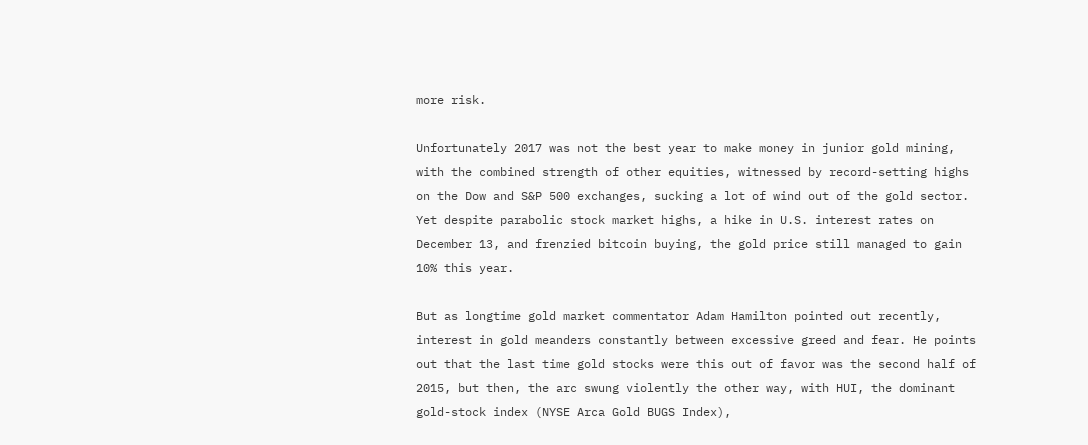more risk.

Unfortunately 2017 was not the best year to make money in junior gold mining, with the combined strength of other equities, witnessed by record-setting highs on the Dow and S&P 500 exchanges, sucking a lot of wind out of the gold sector. Yet despite parabolic stock market highs, a hike in U.S. interest rates on December 13, and frenzied bitcoin buying, the gold price still managed to gain 10% this year.

But as longtime gold market commentator Adam Hamilton pointed out recently, interest in gold meanders constantly between excessive greed and fear. He points out that the last time gold stocks were this out of favor was the second half of 2015, but then, the arc swung violently the other way, with HUI, the dominant gold-stock index (NYSE Arca Gold BUGS Index),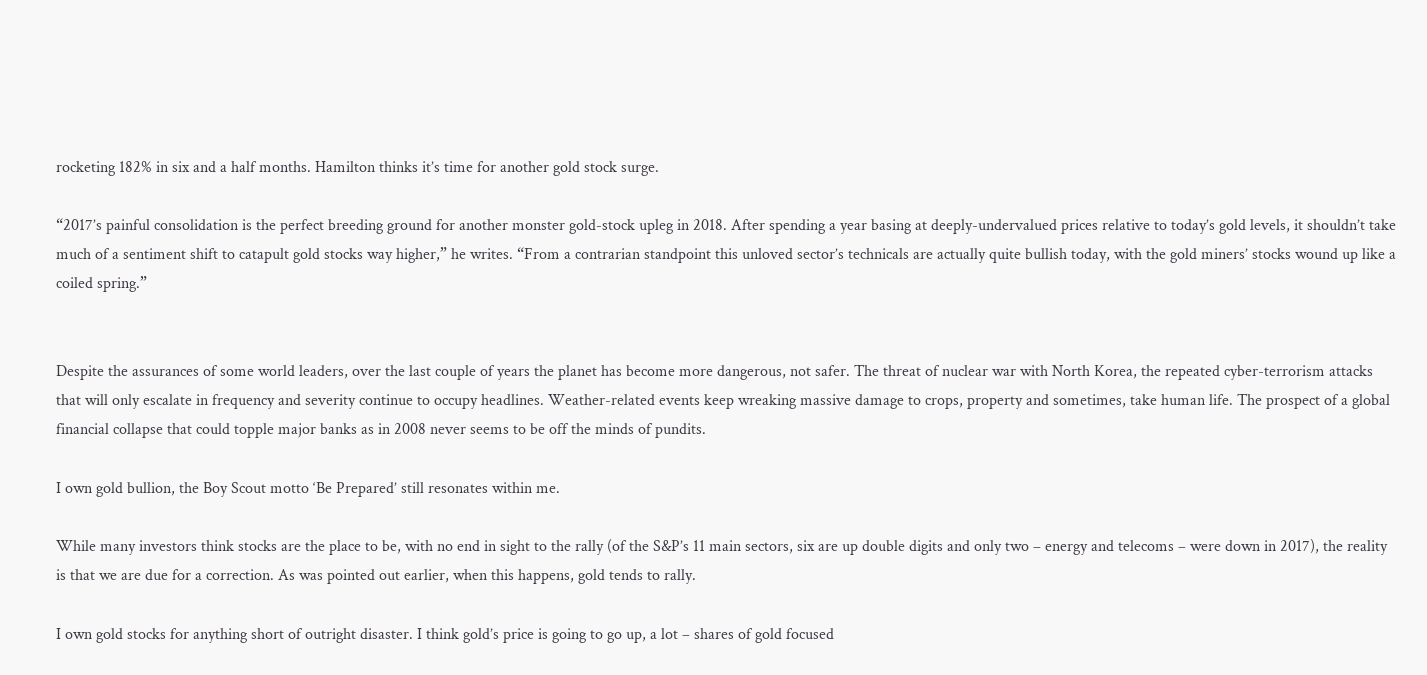rocketing 182% in six and a half months. Hamilton thinks it’s time for another gold stock surge.

“2017’s painful consolidation is the perfect breeding ground for another monster gold-stock upleg in 2018. After spending a year basing at deeply-undervalued prices relative to today’s gold levels, it shouldn’t take much of a sentiment shift to catapult gold stocks way higher,” he writes. “From a contrarian standpoint this unloved sector’s technicals are actually quite bullish today, with the gold miners’ stocks wound up like a coiled spring.”


Despite the assurances of some world leaders, over the last couple of years the planet has become more dangerous, not safer. The threat of nuclear war with North Korea, the repeated cyber-terrorism attacks that will only escalate in frequency and severity continue to occupy headlines. Weather-related events keep wreaking massive damage to crops, property and sometimes, take human life. The prospect of a global financial collapse that could topple major banks as in 2008 never seems to be off the minds of pundits.

I own gold bullion, the Boy Scout motto ‘Be Prepared’ still resonates within me.

While many investors think stocks are the place to be, with no end in sight to the rally (of the S&P’s 11 main sectors, six are up double digits and only two – energy and telecoms – were down in 2017), the reality is that we are due for a correction. As was pointed out earlier, when this happens, gold tends to rally.

I own gold stocks for anything short of outright disaster. I think gold’s price is going to go up, a lot – shares of gold focused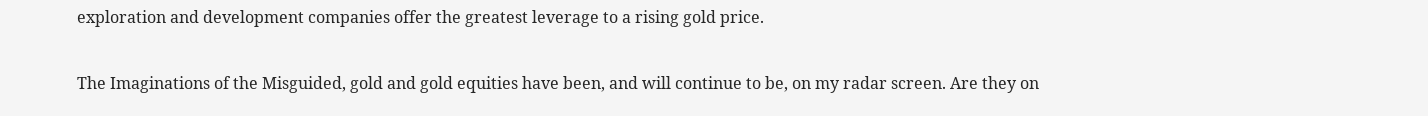exploration and development companies offer the greatest leverage to a rising gold price.

The Imaginations of the Misguided, gold and gold equities have been, and will continue to be, on my radar screen. Are they on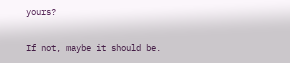yours?

If not, maybe it should be.